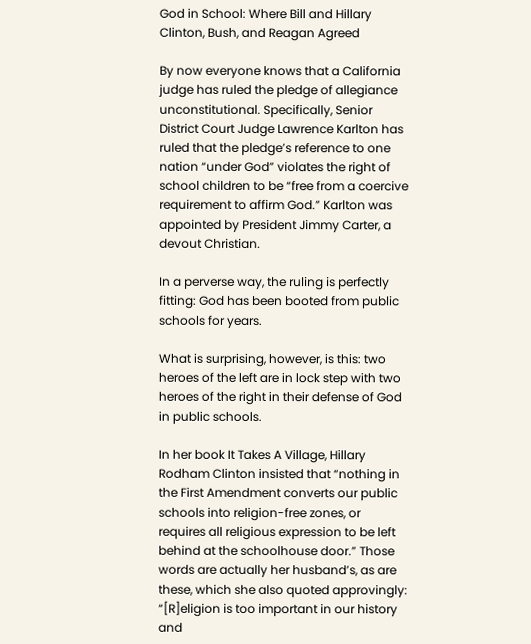God in School: Where Bill and Hillary Clinton, Bush, and Reagan Agreed

By now everyone knows that a California judge has ruled the pledge of allegiance unconstitutional. Specifically, Senior District Court Judge Lawrence Karlton has ruled that the pledge’s reference to one nation “under God” violates the right of school children to be “free from a coercive requirement to affirm God.” Karlton was appointed by President Jimmy Carter, a devout Christian.

In a perverse way, the ruling is perfectly fitting: God has been booted from public schools for years.

What is surprising, however, is this: two heroes of the left are in lock step with two heroes of the right in their defense of God in public schools.

In her book It Takes A Village, Hillary Rodham Clinton insisted that “nothing in the First Amendment converts our public schools into religion-free zones, or requires all religious expression to be left behind at the schoolhouse door.” Those words are actually her husband’s, as are these, which she also quoted approvingly: “[R]eligion is too important in our history and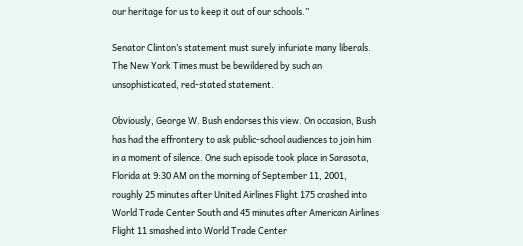our heritage for us to keep it out of our schools.”

Senator Clinton’s statement must surely infuriate many liberals. The New York Times must be bewildered by such an unsophisticated, red-stated statement.

Obviously, George W. Bush endorses this view. On occasion, Bush has had the effrontery to ask public-school audiences to join him in a moment of silence. One such episode took place in Sarasota, Florida at 9:30 AM on the morning of September 11, 2001, roughly 25 minutes after United Airlines Flight 175 crashed into World Trade Center South and 45 minutes after American Airlines Flight 11 smashed into World Trade Center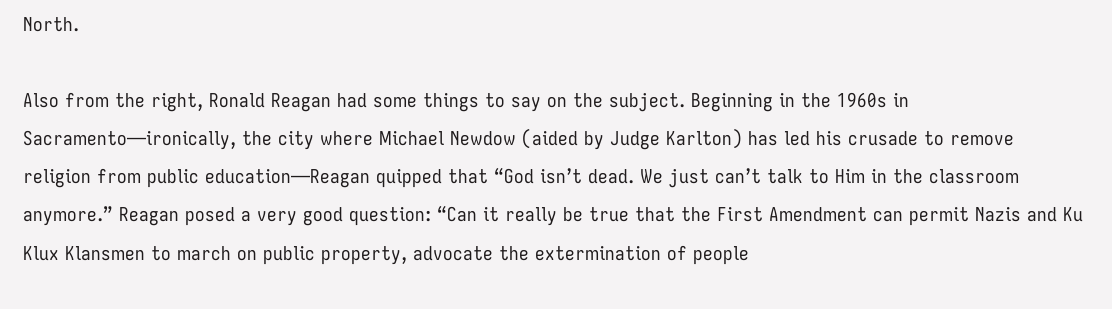North.

Also from the right, Ronald Reagan had some things to say on the subject. Beginning in the 1960s in Sacramento—ironically, the city where Michael Newdow (aided by Judge Karlton) has led his crusade to remove religion from public education—Reagan quipped that “God isn’t dead. We just can’t talk to Him in the classroom anymore.” Reagan posed a very good question: “Can it really be true that the First Amendment can permit Nazis and Ku Klux Klansmen to march on public property, advocate the extermination of people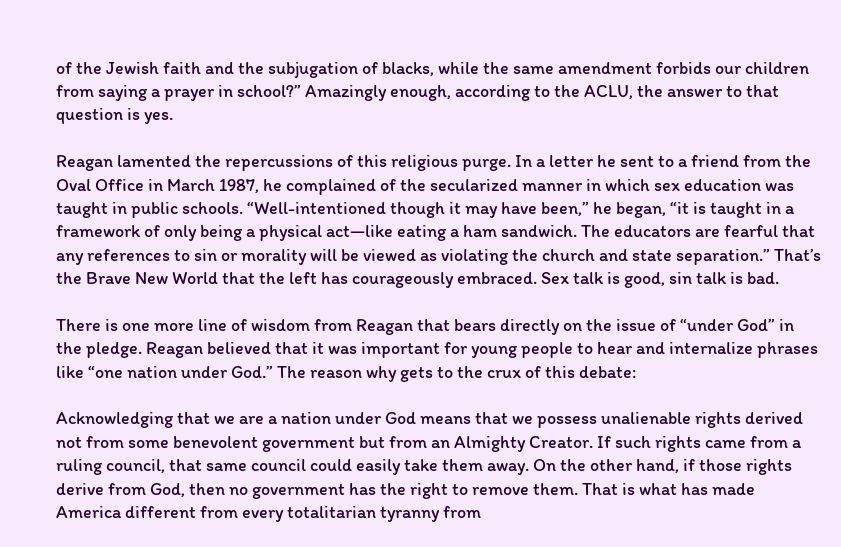of the Jewish faith and the subjugation of blacks, while the same amendment forbids our children from saying a prayer in school?” Amazingly enough, according to the ACLU, the answer to that question is yes.

Reagan lamented the repercussions of this religious purge. In a letter he sent to a friend from the Oval Office in March 1987, he complained of the secularized manner in which sex education was taught in public schools. “Well-intentioned though it may have been,” he began, “it is taught in a framework of only being a physical act—like eating a ham sandwich. The educators are fearful that any references to sin or morality will be viewed as violating the church and state separation.” That’s the Brave New World that the left has courageously embraced. Sex talk is good, sin talk is bad.

There is one more line of wisdom from Reagan that bears directly on the issue of “under God” in the pledge. Reagan believed that it was important for young people to hear and internalize phrases like “one nation under God.” The reason why gets to the crux of this debate:

Acknowledging that we are a nation under God means that we possess unalienable rights derived not from some benevolent government but from an Almighty Creator. If such rights came from a ruling council, that same council could easily take them away. On the other hand, if those rights derive from God, then no government has the right to remove them. That is what has made America different from every totalitarian tyranny from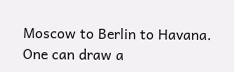Moscow to Berlin to Havana. One can draw a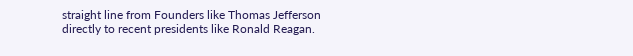straight line from Founders like Thomas Jefferson directly to recent presidents like Ronald Reagan.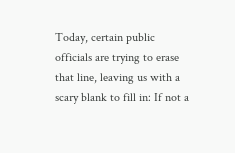Today, certain public officials are trying to erase that line, leaving us with a scary blank to fill in: If not a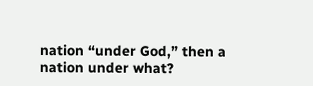nation “under God,” then a nation under what?